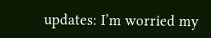updates: I’m worried my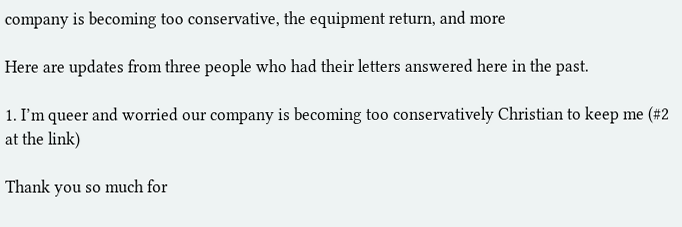company is becoming too conservative, the equipment return, and more

Here are updates from three people who had their letters answered here in the past.

1. I’m queer and worried our company is becoming too conservatively Christian to keep me (#2 at the link)

Thank you so much for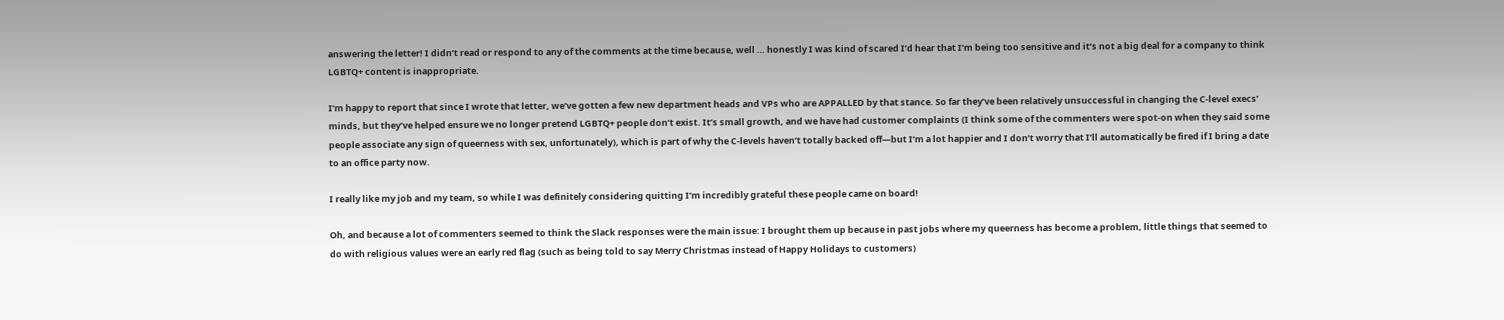answering the letter! I didn’t read or respond to any of the comments at the time because, well … honestly I was kind of scared I’d hear that I’m being too sensitive and it’s not a big deal for a company to think LGBTQ+ content is inappropriate.

I’m happy to report that since I wrote that letter, we’ve gotten a few new department heads and VPs who are APPALLED by that stance. So far they’ve been relatively unsuccessful in changing the C-level execs’ minds, but they’ve helped ensure we no longer pretend LGBTQ+ people don’t exist. It’s small growth, and we have had customer complaints (I think some of the commenters were spot-on when they said some people associate any sign of queerness with sex, unfortunately), which is part of why the C-levels haven’t totally backed off—but I’m a lot happier and I don’t worry that I’ll automatically be fired if I bring a date to an office party now.

I really like my job and my team, so while I was definitely considering quitting I’m incredibly grateful these people came on board!

Oh, and because a lot of commenters seemed to think the Slack responses were the main issue: I brought them up because in past jobs where my queerness has become a problem, little things that seemed to do with religious values were an early red flag (such as being told to say Merry Christmas instead of Happy Holidays to customers)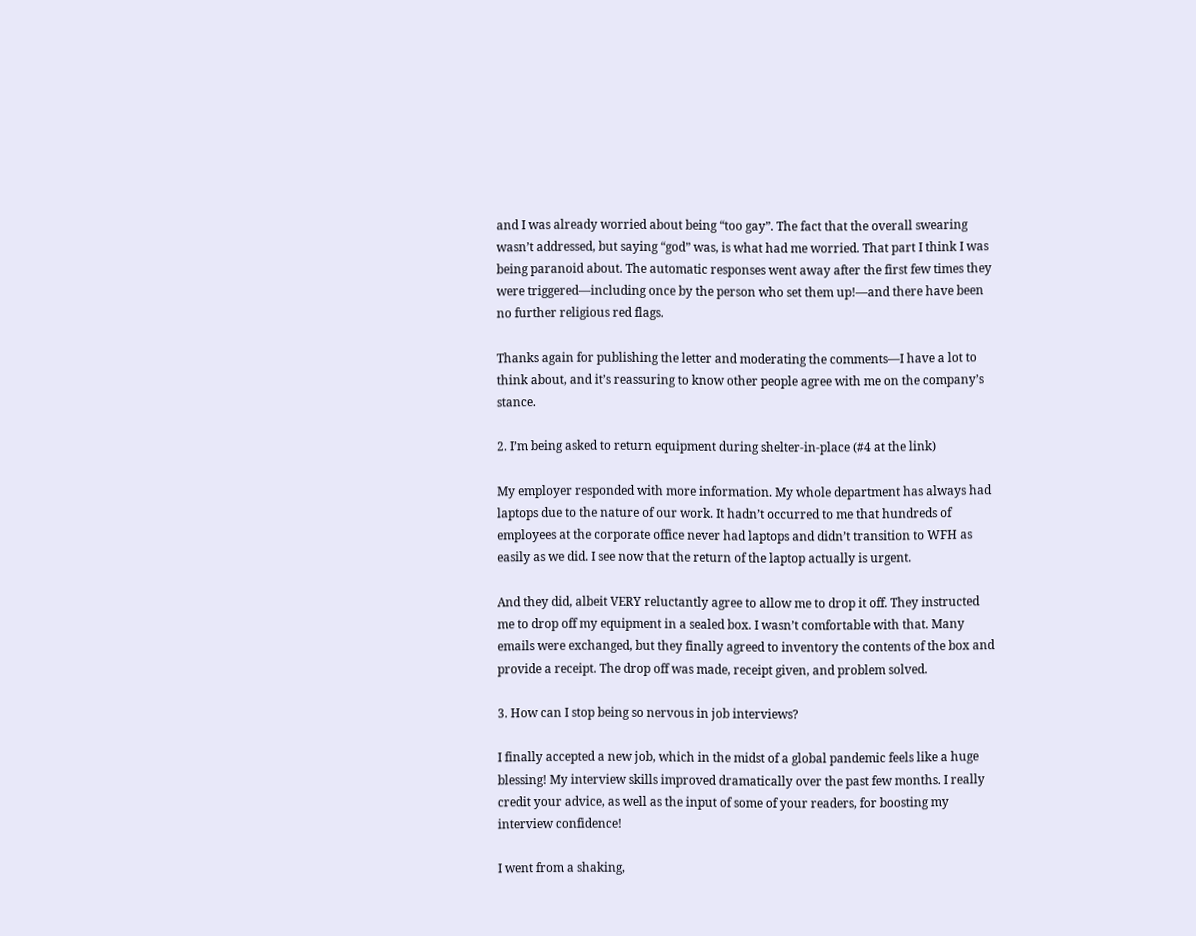and I was already worried about being “too gay”. The fact that the overall swearing wasn’t addressed, but saying “god” was, is what had me worried. That part I think I was being paranoid about. The automatic responses went away after the first few times they were triggered—including once by the person who set them up!—and there have been no further religious red flags.

Thanks again for publishing the letter and moderating the comments—I have a lot to think about, and it’s reassuring to know other people agree with me on the company’s stance.

2. I’m being asked to return equipment during shelter-in-place (#4 at the link)

My employer responded with more information. My whole department has always had laptops due to the nature of our work. It hadn’t occurred to me that hundreds of employees at the corporate office never had laptops and didn’t transition to WFH as easily as we did. I see now that the return of the laptop actually is urgent.

And they did, albeit VERY reluctantly agree to allow me to drop it off. They instructed me to drop off my equipment in a sealed box. I wasn’t comfortable with that. Many emails were exchanged, but they finally agreed to inventory the contents of the box and provide a receipt. The drop off was made, receipt given, and problem solved.

3. How can I stop being so nervous in job interviews?

I finally accepted a new job, which in the midst of a global pandemic feels like a huge blessing! My interview skills improved dramatically over the past few months. I really credit your advice, as well as the input of some of your readers, for boosting my interview confidence!

I went from a shaking,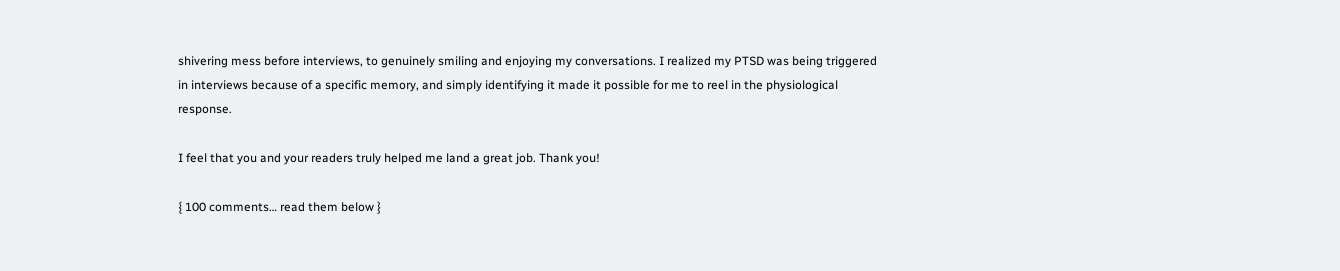shivering mess before interviews, to genuinely smiling and enjoying my conversations. I realized my PTSD was being triggered in interviews because of a specific memory, and simply identifying it made it possible for me to reel in the physiological response.

I feel that you and your readers truly helped me land a great job. Thank you!

{ 100 comments… read them below }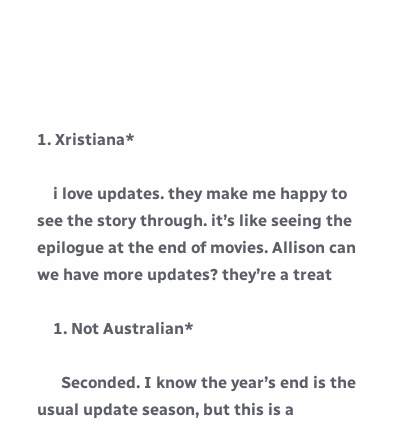1. Xristiana*

    i love updates. they make me happy to see the story through. it’s like seeing the epilogue at the end of movies. Allison can we have more updates? they’re a treat

    1. Not Australian*

      Seconded. I know the year’s end is the usual update season, but this is a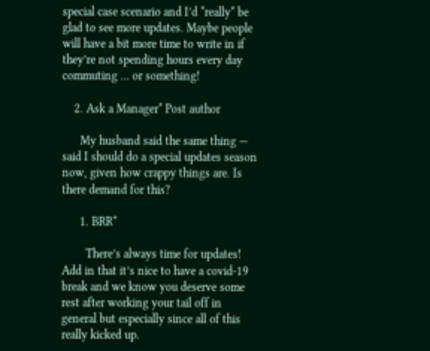special case scenario and I’d *really* be glad to see more updates. Maybe people will have a bit more time to write in if they’re not spending hours every day commuting … or something!

    2. Ask a Manager* Post author

      My husband said the same thing — said I should do a special updates season now, given how crappy things are. Is there demand for this?

      1. BRR*

        There’s always time for updates! Add in that it’s nice to have a covid-19 break and we know you deserve some rest after working your tail off in general but especially since all of this really kicked up.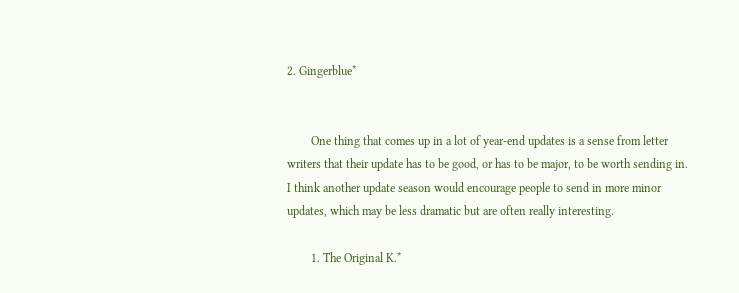2. Gingerblue*


        One thing that comes up in a lot of year-end updates is a sense from letter writers that their update has to be good, or has to be major, to be worth sending in. I think another update season would encourage people to send in more minor updates, which may be less dramatic but are often really interesting.

        1. The Original K.*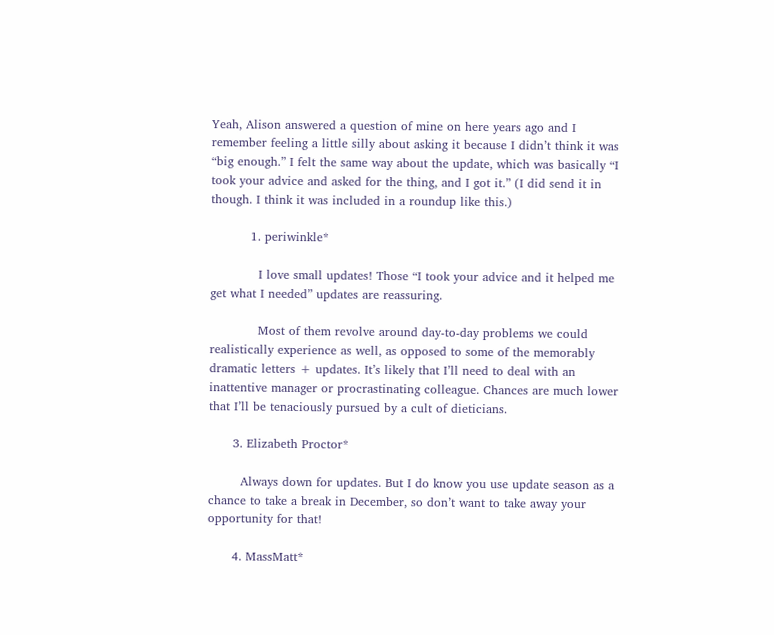Yeah, Alison answered a question of mine on here years ago and I remember feeling a little silly about asking it because I didn’t think it was “big enough.” I felt the same way about the update, which was basically “I took your advice and asked for the thing, and I got it.” (I did send it in though. I think it was included in a roundup like this.)

          1. periwinkle*

            I love small updates! Those “I took your advice and it helped me get what I needed” updates are reassuring.

            Most of them revolve around day-to-day problems we could realistically experience as well, as opposed to some of the memorably dramatic letters + updates. It’s likely that I’ll need to deal with an inattentive manager or procrastinating colleague. Chances are much lower that I’ll be tenaciously pursued by a cult of dieticians.

      3. Elizabeth Proctor*

        Always down for updates. But I do know you use update season as a chance to take a break in December, so don’t want to take away your opportunity for that!

      4. MassMatt*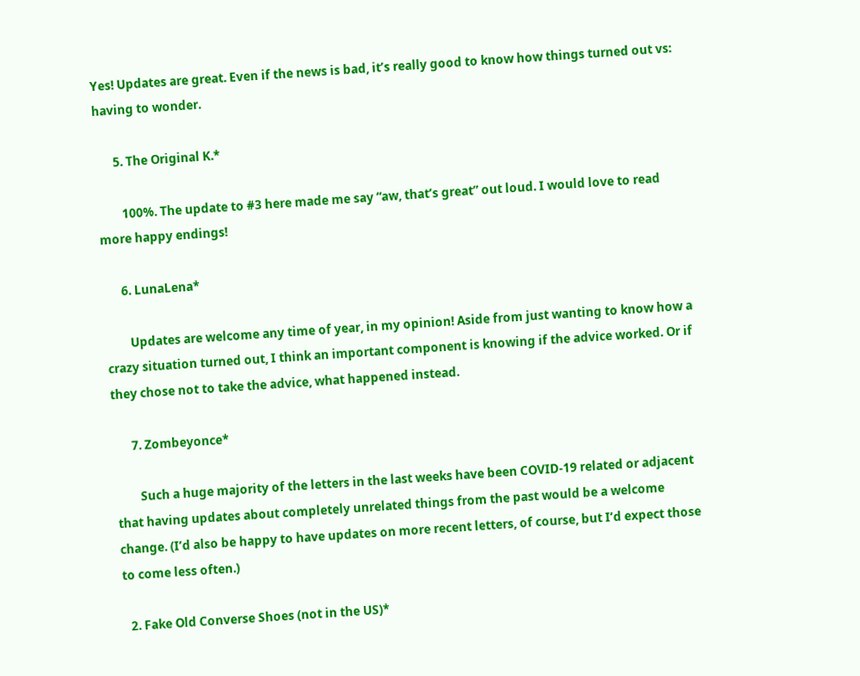Yes! Updates are great. Even if the news is bad, it’s really good to know how things turned out vs: having to wonder.

      5. The Original K.*

        100%. The update to #3 here made me say “aw, that’s great” out loud. I would love to read more happy endings!

      6. LunaLena*

        Updates are welcome any time of year, in my opinion! Aside from just wanting to know how a crazy situation turned out, I think an important component is knowing if the advice worked. Or if they chose not to take the advice, what happened instead.

      7. Zombeyonce*

        Such a huge majority of the letters in the last weeks have been COVID-19 related or adjacent that having updates about completely unrelated things from the past would be a welcome change. (I’d also be happy to have updates on more recent letters, of course, but I’d expect those to come less often.)

  2. Fake Old Converse Shoes (not in the US)*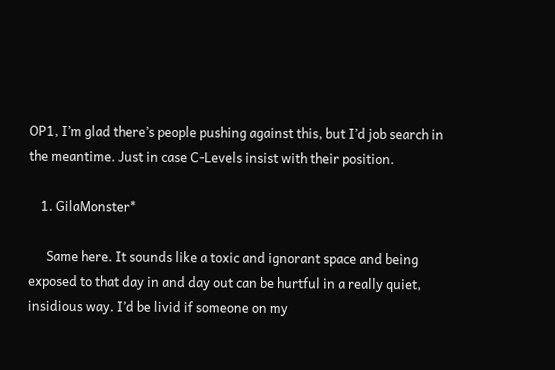OP1, I’m glad there’s people pushing against this, but I’d job search in the meantime. Just in case C-Levels insist with their position.

    1. GilaMonster*

      Same here. It sounds like a toxic and ignorant space and being exposed to that day in and day out can be hurtful in a really quiet, insidious way. I’d be livid if someone on my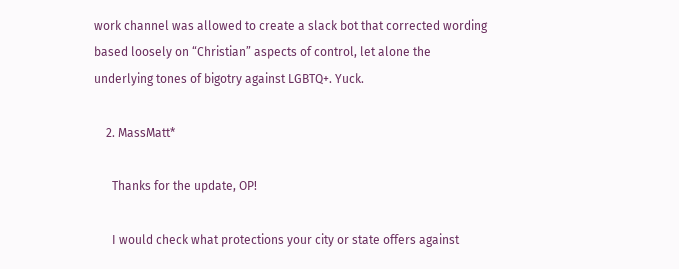work channel was allowed to create a slack bot that corrected wording based loosely on “Christian” aspects of control, let alone the underlying tones of bigotry against LGBTQ+. Yuck.

    2. MassMatt*

      Thanks for the update, OP!

      I would check what protections your city or state offers against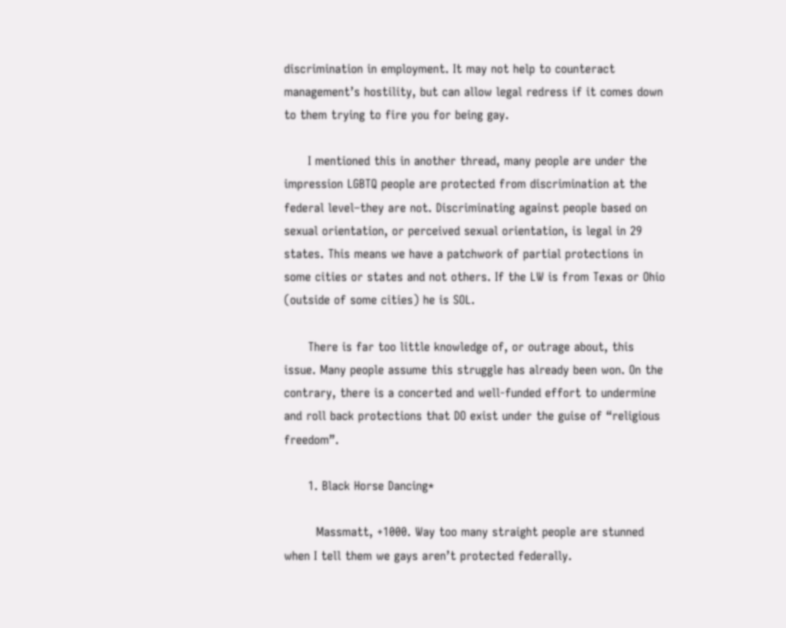discrimination in employment. It may not help to counteract management’s hostility, but can allow legal redress if it comes down to them trying to fire you for being gay.

      I mentioned this in another thread, many people are under the impression LGBTQ people are protected from discrimination at the federal level–they are not. Discriminating against people based on sexual orientation, or perceived sexual orientation, is legal in 29 states. This means we have a patchwork of partial protections in some cities or states and not others. If the LW is from Texas or Ohio (outside of some cities) he is SOL.

      There is far too little knowledge of, or outrage about, this issue. Many people assume this struggle has already been won. On the contrary, there is a concerted and well-funded effort to undermine and roll back protections that DO exist under the guise of “religious freedom”.

      1. Black Horse Dancing*

        Massmatt, +1000. Way too many straight people are stunned when I tell them we gays aren’t protected federally.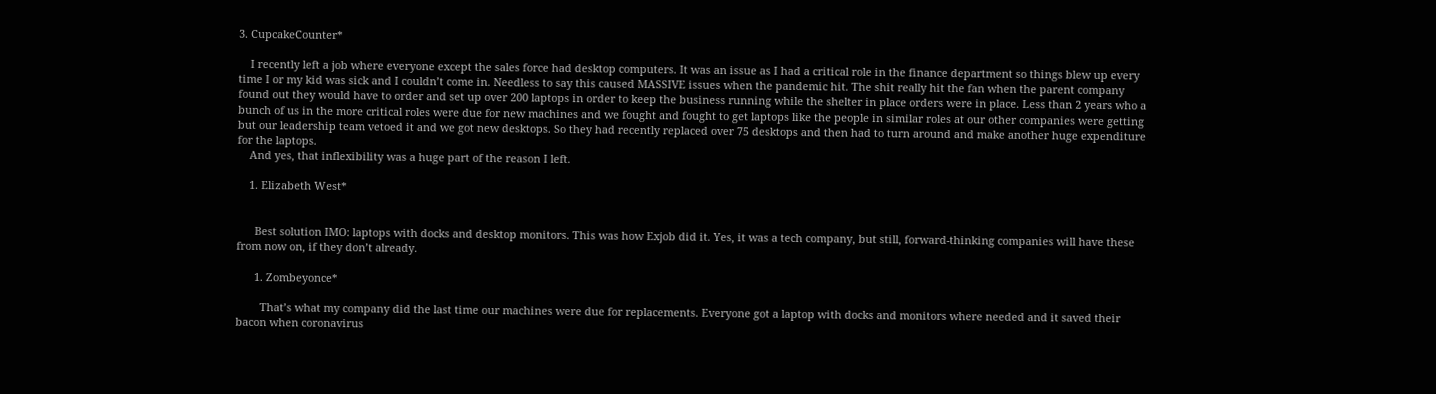3. CupcakeCounter*

    I recently left a job where everyone except the sales force had desktop computers. It was an issue as I had a critical role in the finance department so things blew up every time I or my kid was sick and I couldn’t come in. Needless to say this caused MASSIVE issues when the pandemic hit. The shit really hit the fan when the parent company found out they would have to order and set up over 200 laptops in order to keep the business running while the shelter in place orders were in place. Less than 2 years who a bunch of us in the more critical roles were due for new machines and we fought and fought to get laptops like the people in similar roles at our other companies were getting but our leadership team vetoed it and we got new desktops. So they had recently replaced over 75 desktops and then had to turn around and make another huge expenditure for the laptops.
    And yes, that inflexibility was a huge part of the reason I left.

    1. Elizabeth West*


      Best solution IMO: laptops with docks and desktop monitors. This was how Exjob did it. Yes, it was a tech company, but still, forward-thinking companies will have these from now on, if they don’t already.

      1. Zombeyonce*

        That’s what my company did the last time our machines were due for replacements. Everyone got a laptop with docks and monitors where needed and it saved their bacon when coronavirus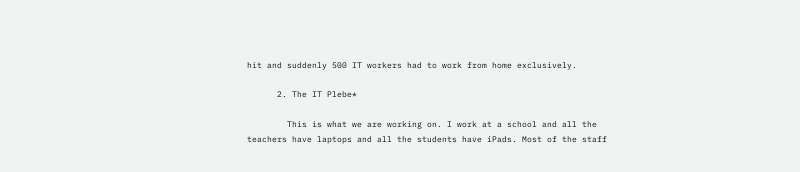hit and suddenly 500 IT workers had to work from home exclusively.

      2. The IT Plebe*

        This is what we are working on. I work at a school and all the teachers have laptops and all the students have iPads. Most of the staff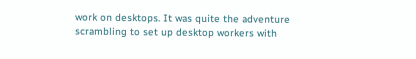work on desktops. It was quite the adventure scrambling to set up desktop workers with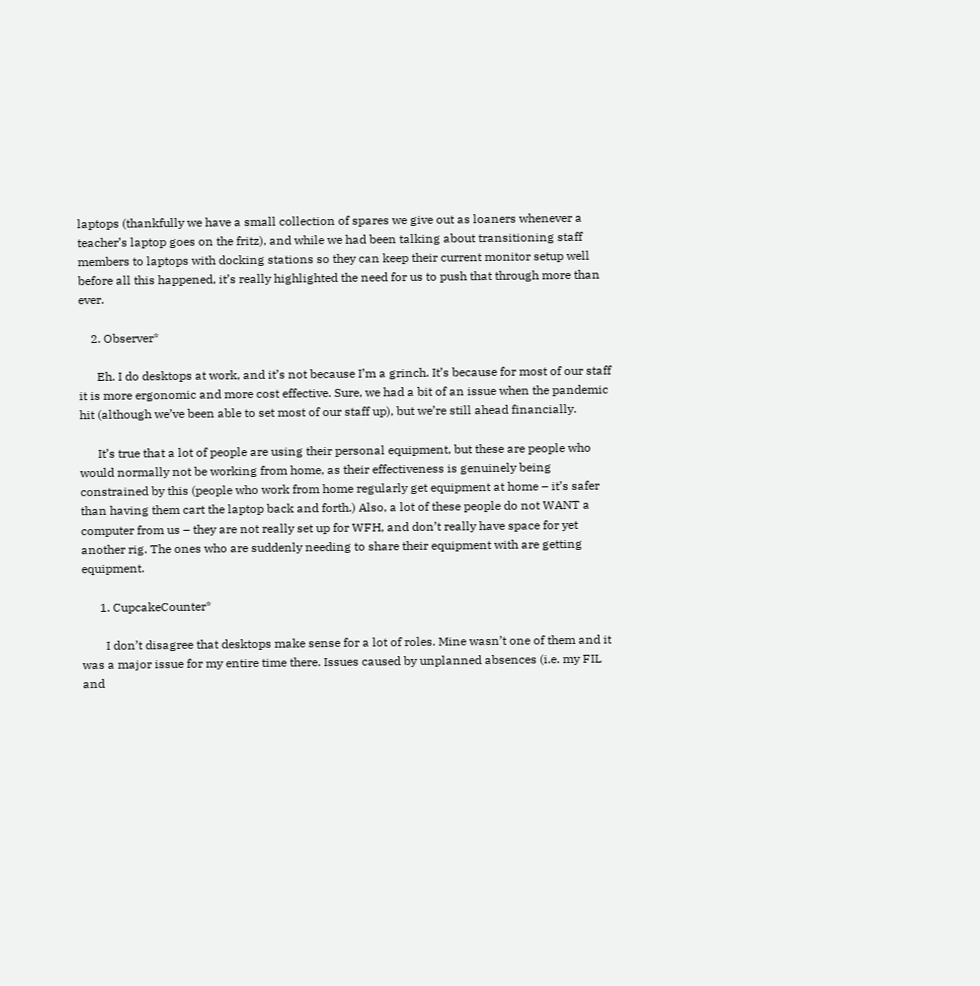laptops (thankfully we have a small collection of spares we give out as loaners whenever a teacher’s laptop goes on the fritz), and while we had been talking about transitioning staff members to laptops with docking stations so they can keep their current monitor setup well before all this happened, it’s really highlighted the need for us to push that through more than ever.

    2. Observer*

      Eh. I do desktops at work, and it’s not because I’m a grinch. It’s because for most of our staff it is more ergonomic and more cost effective. Sure, we had a bit of an issue when the pandemic hit (although we’ve been able to set most of our staff up), but we’re still ahead financially.

      It’s true that a lot of people are using their personal equipment, but these are people who would normally not be working from home, as their effectiveness is genuinely being constrained by this (people who work from home regularly get equipment at home – it’s safer than having them cart the laptop back and forth.) Also, a lot of these people do not WANT a computer from us – they are not really set up for WFH, and don’t really have space for yet another rig. The ones who are suddenly needing to share their equipment with are getting equipment.

      1. CupcakeCounter*

        I don’t disagree that desktops make sense for a lot of roles. Mine wasn’t one of them and it was a major issue for my entire time there. Issues caused by unplanned absences (i.e. my FIL and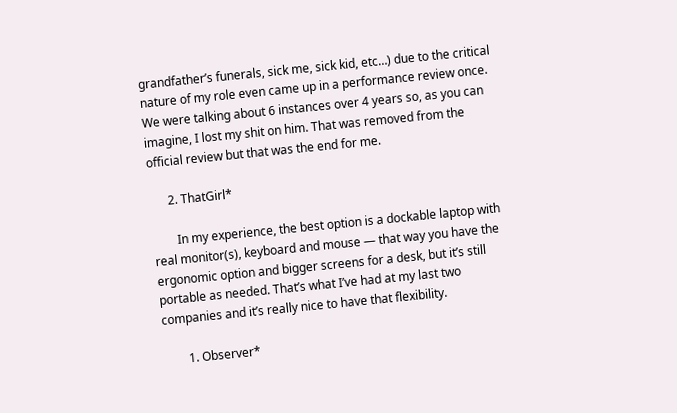grandfather’s funerals, sick me, sick kid, etc…) due to the critical nature of my role even came up in a performance review once. We were talking about 6 instances over 4 years so, as you can imagine, I lost my shit on him. That was removed from the official review but that was the end for me.

      2. ThatGirl*

        In my experience, the best option is a dockable laptop with real monitor(s), keyboard and mouse — that way you have the ergonomic option and bigger screens for a desk, but it’s still portable as needed. That’s what I’ve had at my last two companies and it’s really nice to have that flexibility.

        1. Observer*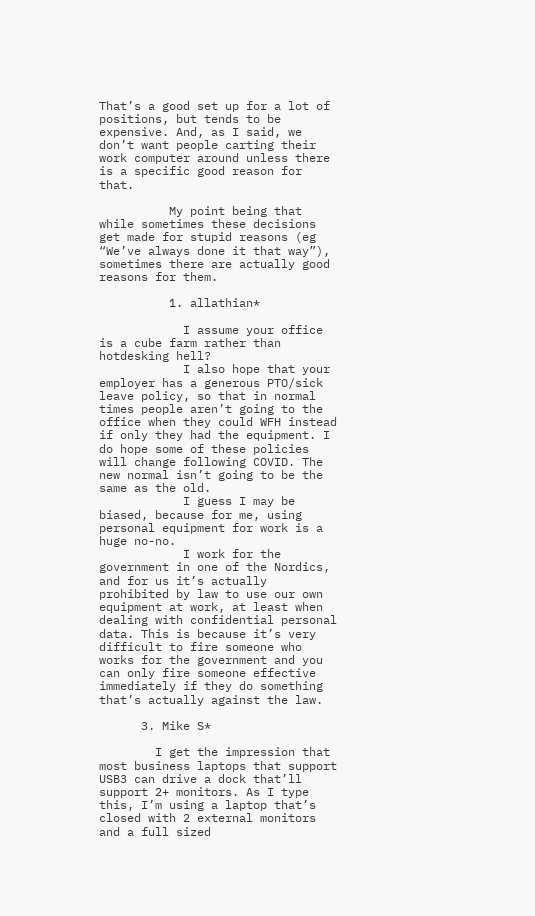That’s a good set up for a lot of positions, but tends to be expensive. And, as I said, we don’t want people carting their work computer around unless there is a specific good reason for that.

          My point being that while sometimes these decisions get made for stupid reasons (eg “We’ve always done it that way”), sometimes there are actually good reasons for them.

          1. allathian*

            I assume your office is a cube farm rather than hotdesking hell?
            I also hope that your employer has a generous PTO/sick leave policy, so that in normal times people aren’t going to the office when they could WFH instead if only they had the equipment. I do hope some of these policies will change following COVID. The new normal isn’t going to be the same as the old.
            I guess I may be biased, because for me, using personal equipment for work is a huge no-no.
            I work for the government in one of the Nordics, and for us it’s actually prohibited by law to use our own equipment at work, at least when dealing with confidential personal data. This is because it’s very difficult to fire someone who works for the government and you can only fire someone effective immediately if they do something that’s actually against the law.

      3. Mike S*

        I get the impression that most business laptops that support USB3 can drive a dock that’ll support 2+ monitors. As I type this, I’m using a laptop that’s closed with 2 external monitors and a full sized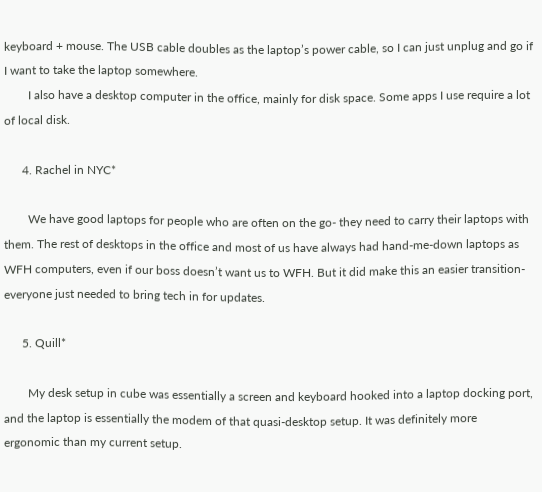keyboard + mouse. The USB cable doubles as the laptop’s power cable, so I can just unplug and go if I want to take the laptop somewhere.
        I also have a desktop computer in the office, mainly for disk space. Some apps I use require a lot of local disk.

      4. Rachel in NYC*

        We have good laptops for people who are often on the go- they need to carry their laptops with them. The rest of desktops in the office and most of us have always had hand-me-down laptops as WFH computers, even if our boss doesn’t want us to WFH. But it did make this an easier transition- everyone just needed to bring tech in for updates.

      5. Quill*

        My desk setup in cube was essentially a screen and keyboard hooked into a laptop docking port, and the laptop is essentially the modem of that quasi-desktop setup. It was definitely more ergonomic than my current setup.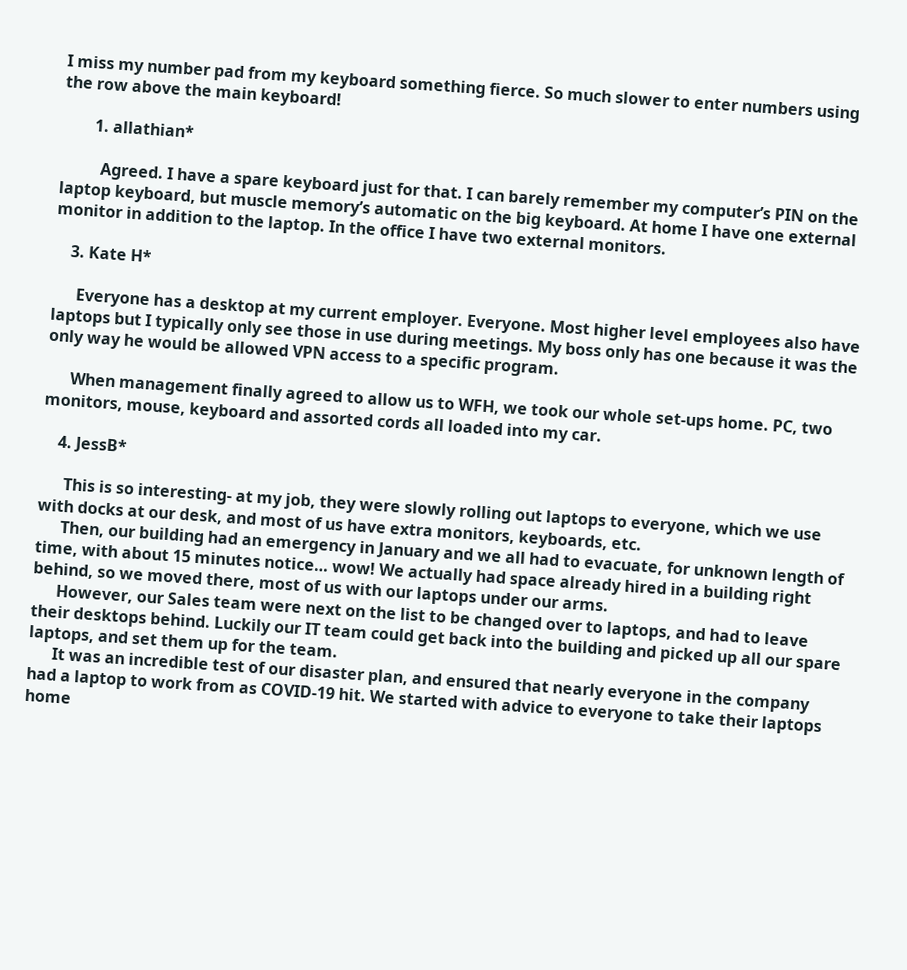I miss my number pad from my keyboard something fierce. So much slower to enter numbers using the row above the main keyboard!

        1. allathian*

          Agreed. I have a spare keyboard just for that. I can barely remember my computer’s PIN on the laptop keyboard, but muscle memory’s automatic on the big keyboard. At home I have one external monitor in addition to the laptop. In the office I have two external monitors.

    3. Kate H*

      Everyone has a desktop at my current employer. Everyone. Most higher level employees also have laptops but I typically only see those in use during meetings. My boss only has one because it was the only way he would be allowed VPN access to a specific program.

      When management finally agreed to allow us to WFH, we took our whole set-ups home. PC, two monitors, mouse, keyboard and assorted cords all loaded into my car.

    4. JessB*

      This is so interesting- at my job, they were slowly rolling out laptops to everyone, which we use with docks at our desk, and most of us have extra monitors, keyboards, etc.
      Then, our building had an emergency in January and we all had to evacuate, for unknown length of time, with about 15 minutes notice… wow! We actually had space already hired in a building right behind, so we moved there, most of us with our laptops under our arms.
      However, our Sales team were next on the list to be changed over to laptops, and had to leave their desktops behind. Luckily our IT team could get back into the building and picked up all our spare laptops, and set them up for the team.
      It was an incredible test of our disaster plan, and ensured that nearly everyone in the company had a laptop to work from as COVID-19 hit. We started with advice to everyone to take their laptops home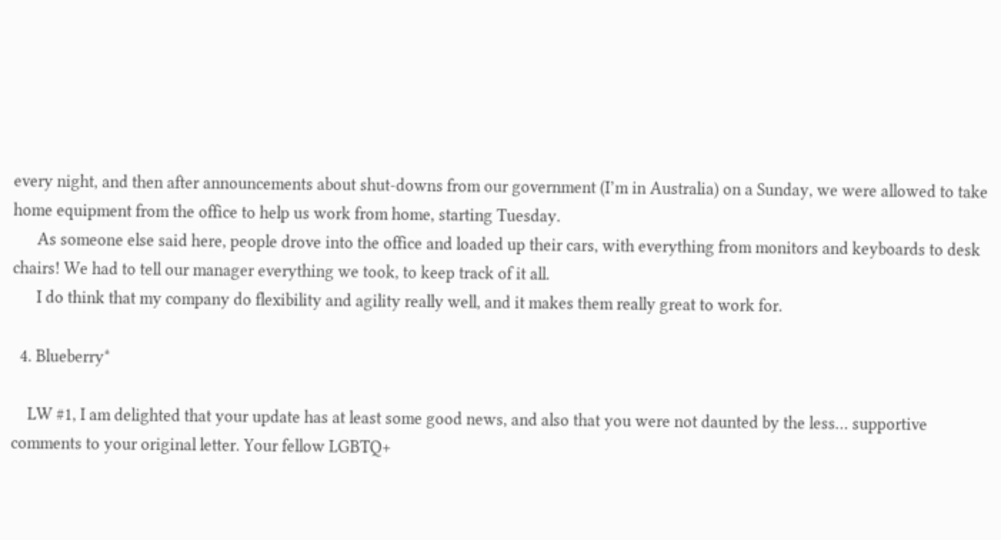every night, and then after announcements about shut-downs from our government (I’m in Australia) on a Sunday, we were allowed to take home equipment from the office to help us work from home, starting Tuesday.
      As someone else said here, people drove into the office and loaded up their cars, with everything from monitors and keyboards to desk chairs! We had to tell our manager everything we took, to keep track of it all.
      I do think that my company do flexibility and agility really well, and it makes them really great to work for.

  4. Blueberry*

    LW #1, I am delighted that your update has at least some good news, and also that you were not daunted by the less… supportive comments to your original letter. Your fellow LGBTQ+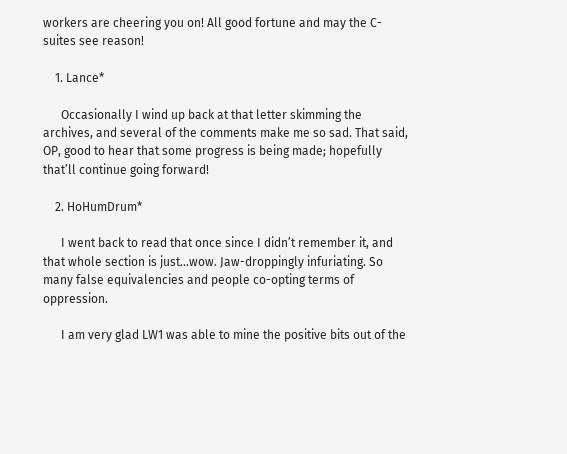workers are cheering you on! All good fortune and may the C-suites see reason!

    1. Lance*

      Occasionally I wind up back at that letter skimming the archives, and several of the comments make me so sad. That said, OP, good to hear that some progress is being made; hopefully that’ll continue going forward!

    2. HoHumDrum*

      I went back to read that once since I didn’t remember it, and that whole section is just…wow. Jaw-droppingly infuriating. So many false equivalencies and people co-opting terms of oppression.

      I am very glad LW1 was able to mine the positive bits out of the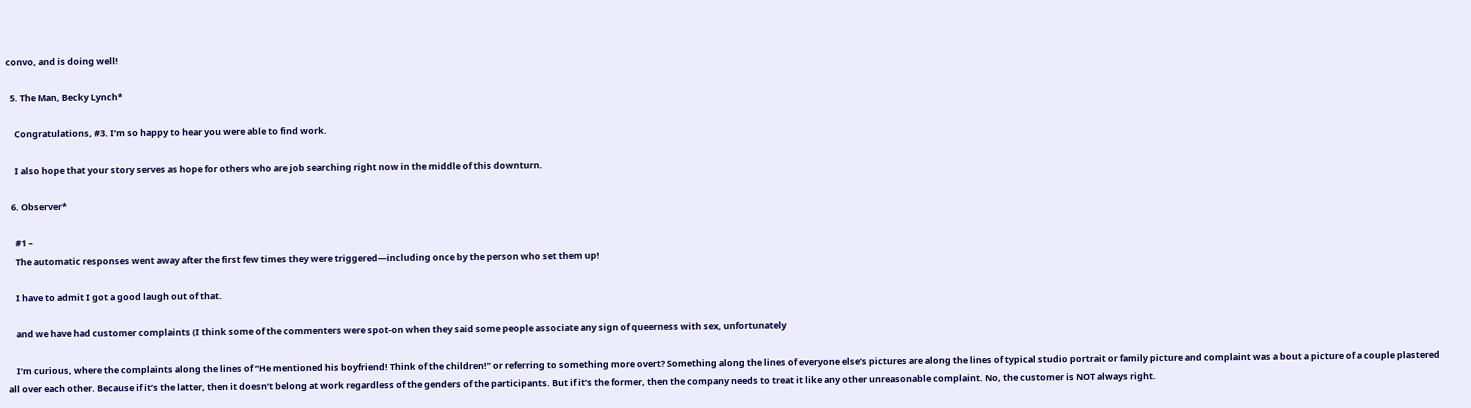convo, and is doing well!

  5. The Man, Becky Lynch*

    Congratulations, #3. I’m so happy to hear you were able to find work.

    I also hope that your story serves as hope for others who are job searching right now in the middle of this downturn.

  6. Observer*

    #1 –
    The automatic responses went away after the first few times they were triggered—including once by the person who set them up!

    I have to admit I got a good laugh out of that.

    and we have had customer complaints (I think some of the commenters were spot-on when they said some people associate any sign of queerness with sex, unfortunately

    I’m curious, where the complaints along the lines of “He mentioned his boyfriend! Think of the children!” or referring to something more overt? Something along the lines of everyone else’s pictures are along the lines of typical studio portrait or family picture and complaint was a bout a picture of a couple plastered all over each other. Because if it’s the latter, then it doesn’t belong at work regardless of the genders of the participants. But if it’s the former, then the company needs to treat it like any other unreasonable complaint. No, the customer is NOT always right.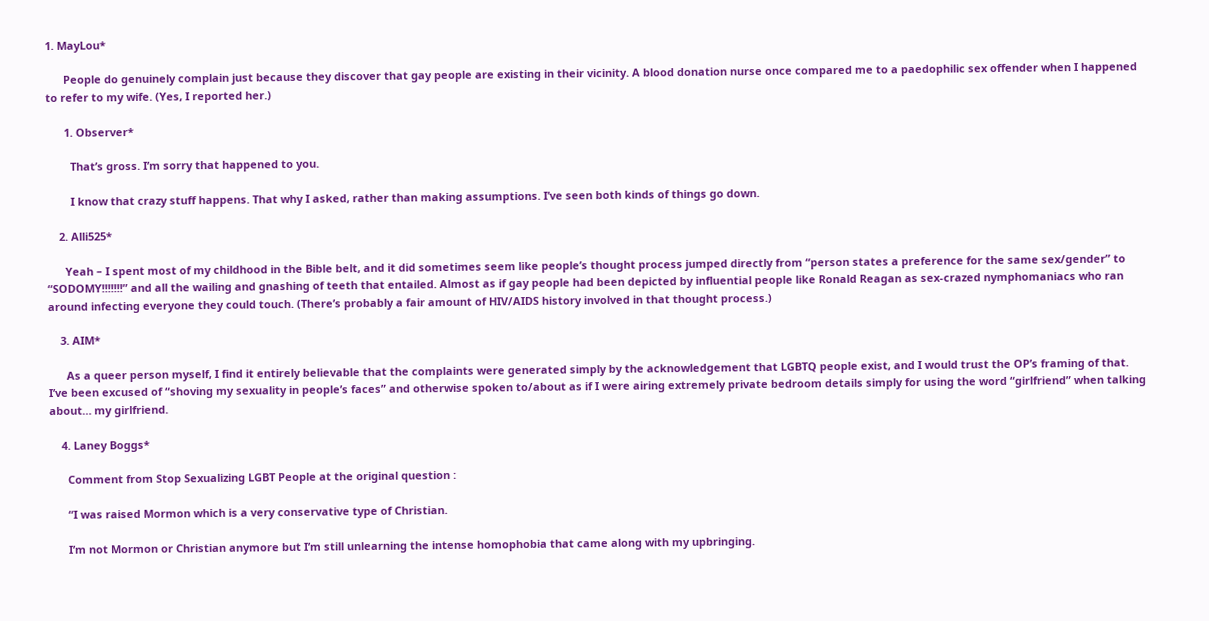1. MayLou*

      People do genuinely complain just because they discover that gay people are existing in their vicinity. A blood donation nurse once compared me to a paedophilic sex offender when I happened to refer to my wife. (Yes, I reported her.)

      1. Observer*

        That’s gross. I’m sorry that happened to you.

        I know that crazy stuff happens. That why I asked, rather than making assumptions. I’ve seen both kinds of things go down.

    2. Alli525*

      Yeah – I spent most of my childhood in the Bible belt, and it did sometimes seem like people’s thought process jumped directly from “person states a preference for the same sex/gender” to “SODOMY!!!!!!!” and all the wailing and gnashing of teeth that entailed. Almost as if gay people had been depicted by influential people like Ronald Reagan as sex-crazed nymphomaniacs who ran around infecting everyone they could touch. (There’s probably a fair amount of HIV/AIDS history involved in that thought process.)

    3. AIM*

      As a queer person myself, I find it entirely believable that the complaints were generated simply by the acknowledgement that LGBTQ people exist, and I would trust the OP’s framing of that. I’ve been excused of “shoving my sexuality in people’s faces” and otherwise spoken to/about as if I were airing extremely private bedroom details simply for using the word “girlfriend” when talking about… my girlfriend.

    4. Laney Boggs*

      Comment from Stop Sexualizing LGBT People at the original question :

      “I was raised Mormon which is a very conservative type of Christian.

      I’m not Mormon or Christian anymore but I’m still unlearning the intense homophobia that came along with my upbringing.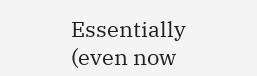Essentially (even now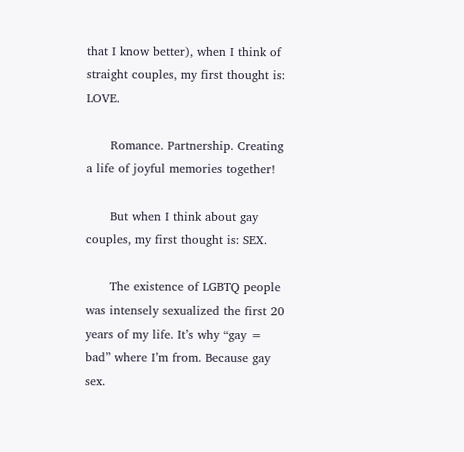that I know better), when I think of straight couples, my first thought is: LOVE.

      Romance. Partnership. Creating a life of joyful memories together!

      But when I think about gay couples, my first thought is: SEX.

      The existence of LGBTQ people was intensely sexualized the first 20 years of my life. It’s why “gay = bad” where I’m from. Because gay sex.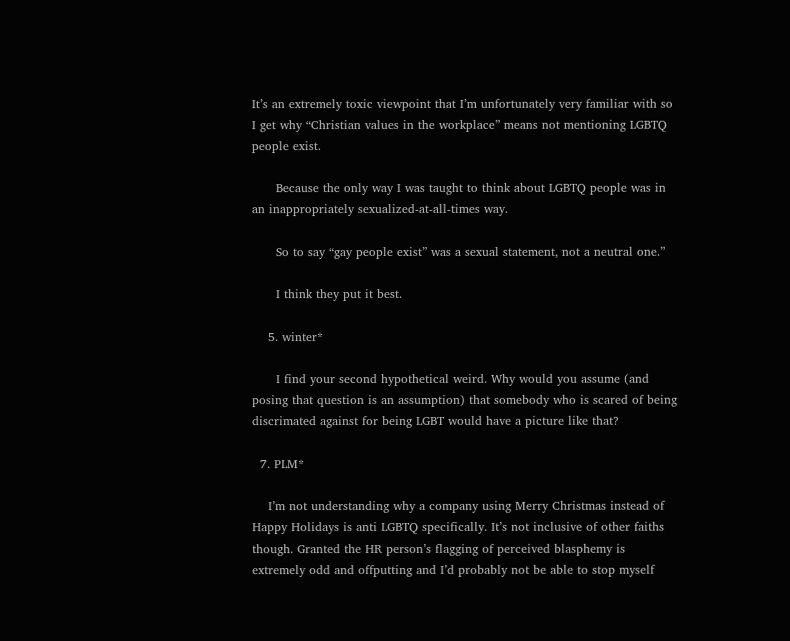It’s an extremely toxic viewpoint that I’m unfortunately very familiar with so I get why “Christian values in the workplace” means not mentioning LGBTQ people exist.

      Because the only way I was taught to think about LGBTQ people was in an inappropriately sexualized-at-all-times way.

      So to say “gay people exist” was a sexual statement, not a neutral one.”

      I think they put it best.

    5. winter*

      I find your second hypothetical weird. Why would you assume (and posing that question is an assumption) that somebody who is scared of being discrimated against for being LGBT would have a picture like that?

  7. PLM*

    I’m not understanding why a company using Merry Christmas instead of Happy Holidays is anti LGBTQ specifically. It’s not inclusive of other faiths though. Granted the HR person’s flagging of perceived blasphemy is extremely odd and offputting and I’d probably not be able to stop myself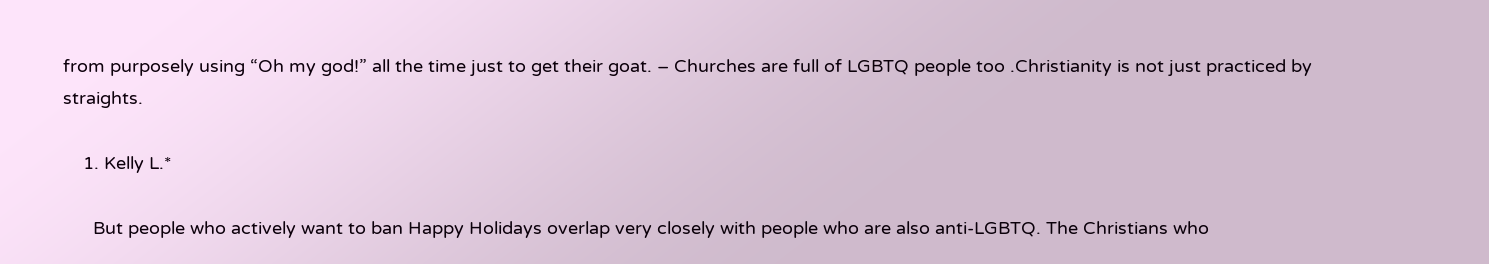from purposely using “Oh my god!” all the time just to get their goat. – Churches are full of LGBTQ people too .Christianity is not just practiced by straights.

    1. Kelly L.*

      But people who actively want to ban Happy Holidays overlap very closely with people who are also anti-LGBTQ. The Christians who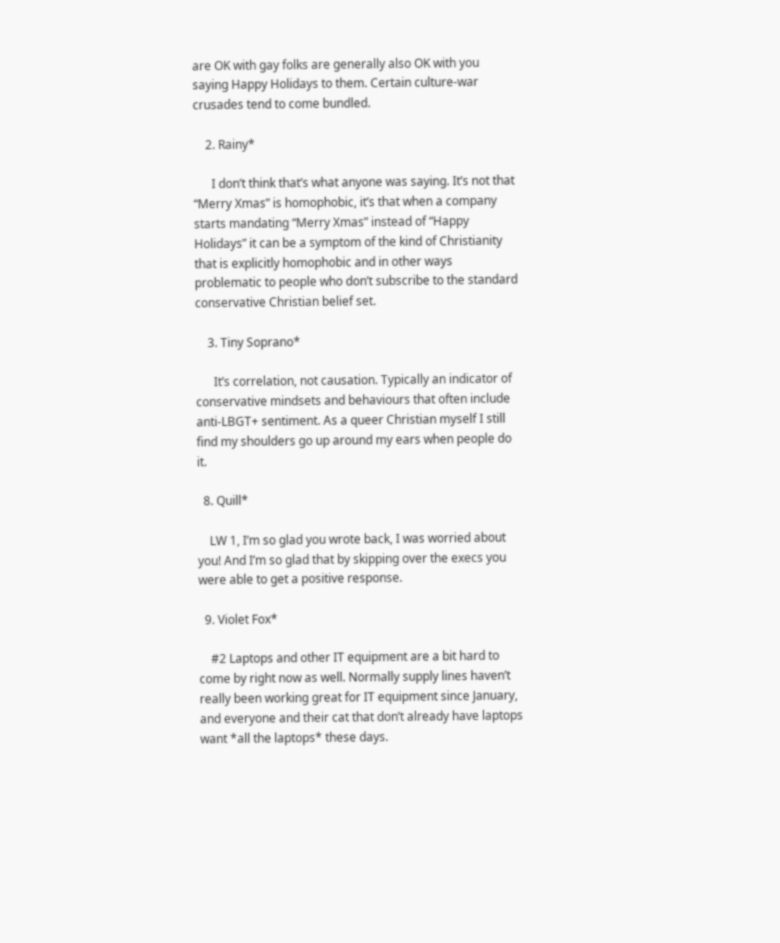are OK with gay folks are generally also OK with you saying Happy Holidays to them. Certain culture-war crusades tend to come bundled.

    2. Rainy*

      I don’t think that’s what anyone was saying. It’s not that “Merry Xmas” is homophobic, it’s that when a company starts mandating “Merry Xmas” instead of “Happy Holidays” it can be a symptom of the kind of Christianity that is explicitly homophobic and in other ways problematic to people who don’t subscribe to the standard conservative Christian belief set.

    3. Tiny Soprano*

      It’s correlation, not causation. Typically an indicator of conservative mindsets and behaviours that often include anti-LBGT+ sentiment. As a queer Christian myself I still find my shoulders go up around my ears when people do it.

  8. Quill*

    LW 1, I’m so glad you wrote back, I was worried about you! And I’m so glad that by skipping over the execs you were able to get a positive response.

  9. Violet Fox*

    #2 Laptops and other IT equipment are a bit hard to come by right now as well. Normally supply lines haven’t really been working great for IT equipment since January, and everyone and their cat that don’t already have laptops want *all the laptops* these days.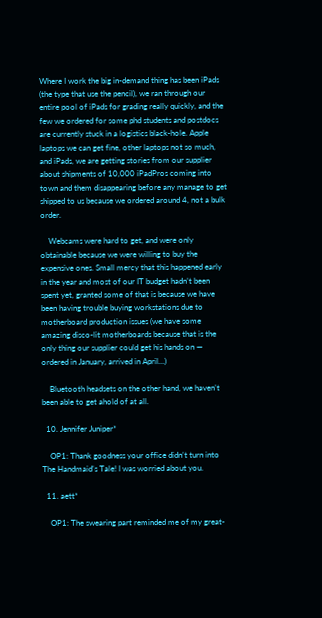Where I work the big in-demand thing has been iPads (the type that use the pencil), we ran through our entire pool of iPads for grading really quickly, and the few we ordered for some phd students and postdocs are currently stuck in a logistics black-hole. Apple laptops we can get fine, other laptops not so much, and iPads, we are getting stories from our supplier about shipments of 10,000 iPadPros coming into town and them disappearing before any manage to get shipped to us because we ordered around 4, not a bulk order.

    Webcams were hard to get, and were only obtainable because we were willing to buy the expensive ones. Small mercy that this happened early in the year and most of our IT budget hadn’t been spent yet, granted some of that is because we have been having trouble buying workstations due to motherboard production issues (we have some amazing disco-lit motherboards because that is the only thing our supplier could get his hands on — ordered in January, arrived in April…)

    Bluetooth headsets on the other hand, we haven’t been able to get ahold of at all.

  10. Jennifer Juniper*

    OP1: Thank goodness your office didn’t turn into The Handmaid’s Tale! I was worried about you.

  11. aett*

    OP1: The swearing part reminded me of my great-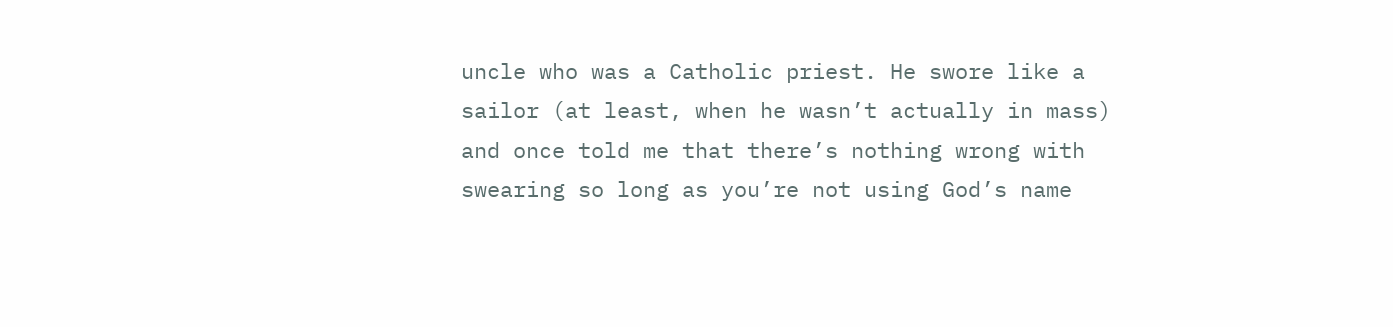uncle who was a Catholic priest. He swore like a sailor (at least, when he wasn’t actually in mass) and once told me that there’s nothing wrong with swearing so long as you’re not using God’s name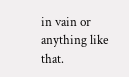in vain or anything like that.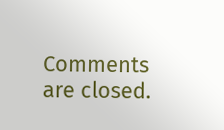Comments are closed.